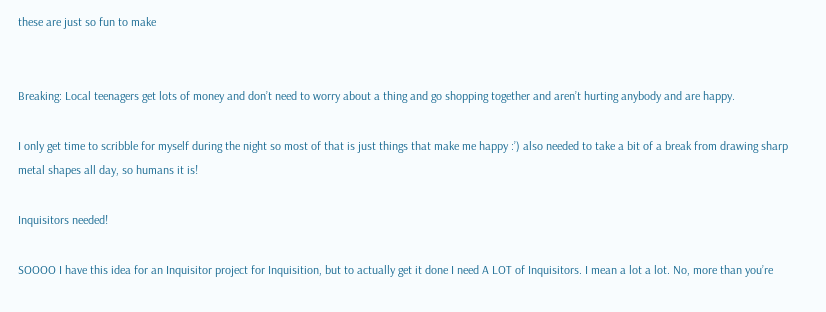these are just so fun to make


Breaking: Local teenagers get lots of money and don’t need to worry about a thing and go shopping together and aren’t hurting anybody and are happy.

I only get time to scribble for myself during the night so most of that is just things that make me happy :’) also needed to take a bit of a break from drawing sharp metal shapes all day, so humans it is!

Inquisitors needed!

SOOOO I have this idea for an Inquisitor project for Inquisition, but to actually get it done I need A LOT of Inquisitors. I mean a lot a lot. No, more than you’re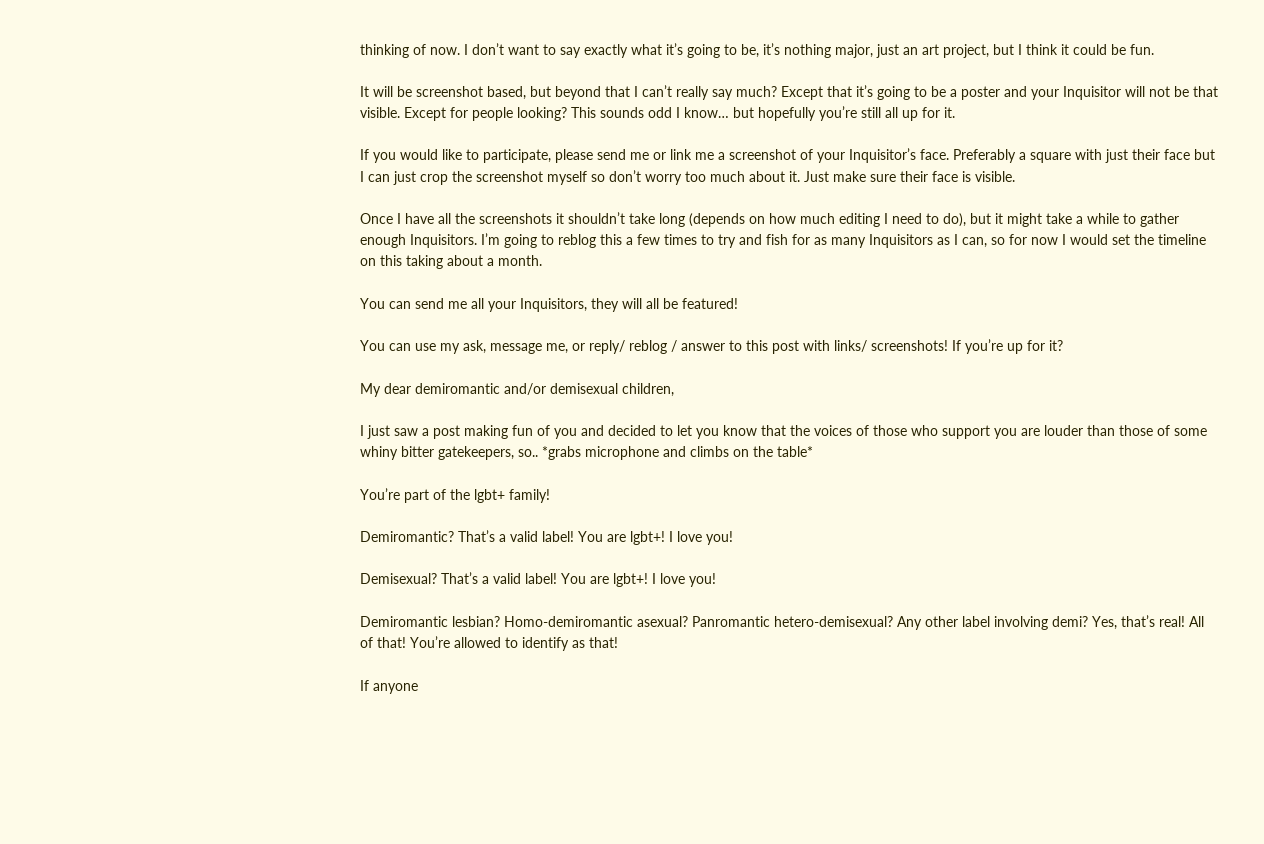thinking of now. I don’t want to say exactly what it’s going to be, it’s nothing major, just an art project, but I think it could be fun.

It will be screenshot based, but beyond that I can’t really say much? Except that it’s going to be a poster and your Inquisitor will not be that visible. Except for people looking? This sounds odd I know… but hopefully you’re still all up for it.

If you would like to participate, please send me or link me a screenshot of your Inquisitor’s face. Preferably a square with just their face but I can just crop the screenshot myself so don’t worry too much about it. Just make sure their face is visible.

Once I have all the screenshots it shouldn’t take long (depends on how much editing I need to do), but it might take a while to gather enough Inquisitors. I’m going to reblog this a few times to try and fish for as many Inquisitors as I can, so for now I would set the timeline on this taking about a month.

You can send me all your Inquisitors, they will all be featured!

You can use my ask, message me, or reply/ reblog / answer to this post with links/ screenshots! If you’re up for it?

My dear demiromantic and/or demisexual children,

I just saw a post making fun of you and decided to let you know that the voices of those who support you are louder than those of some whiny bitter gatekeepers, so.. *grabs microphone and climbs on the table*

You’re part of the lgbt+ family!

Demiromantic? That’s a valid label! You are lgbt+! I love you!

Demisexual? That’s a valid label! You are lgbt+! I love you!

Demiromantic lesbian? Homo-demiromantic asexual? Panromantic hetero-demisexual? Any other label involving demi? Yes, that’s real! All of that! You’re allowed to identify as that!

If anyone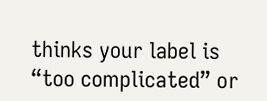thinks your label is “too complicated” or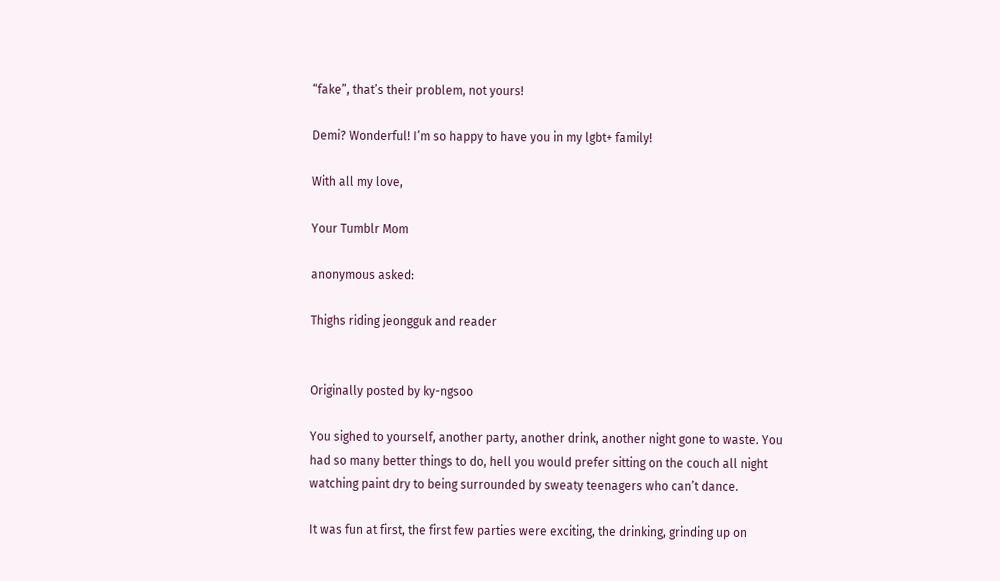“fake”, that’s their problem, not yours!

Demi? Wonderful! I’m so happy to have you in my lgbt+ family!

With all my love,

Your Tumblr Mom

anonymous asked:

Thighs riding jeongguk and reader


Originally posted by ky-ngsoo

You sighed to yourself, another party, another drink, another night gone to waste. You had so many better things to do, hell you would prefer sitting on the couch all night watching paint dry to being surrounded by sweaty teenagers who can’t dance.

It was fun at first, the first few parties were exciting, the drinking, grinding up on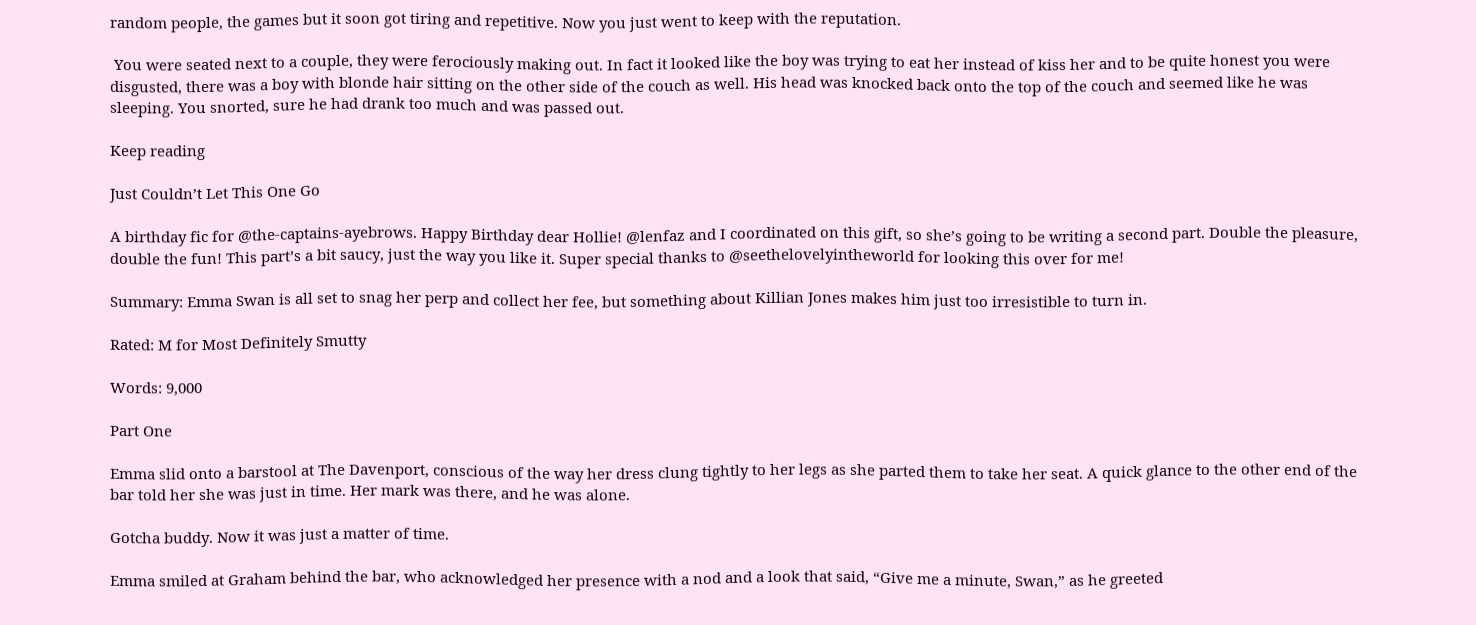random people, the games but it soon got tiring and repetitive. Now you just went to keep with the reputation.

 You were seated next to a couple, they were ferociously making out. In fact it looked like the boy was trying to eat her instead of kiss her and to be quite honest you were disgusted, there was a boy with blonde hair sitting on the other side of the couch as well. His head was knocked back onto the top of the couch and seemed like he was sleeping. You snorted, sure he had drank too much and was passed out.

Keep reading

Just Couldn’t Let This One Go

A birthday fic for @the-captains-ayebrows. Happy Birthday dear Hollie! @lenfaz and I coordinated on this gift, so she’s going to be writing a second part. Double the pleasure, double the fun! This part’s a bit saucy, just the way you like it. Super special thanks to @seethelovelyintheworld for looking this over for me!

Summary: Emma Swan is all set to snag her perp and collect her fee, but something about Killian Jones makes him just too irresistible to turn in.

Rated: M for Most Definitely Smutty

Words: 9,000

Part One

Emma slid onto a barstool at The Davenport, conscious of the way her dress clung tightly to her legs as she parted them to take her seat. A quick glance to the other end of the bar told her she was just in time. Her mark was there, and he was alone.

Gotcha buddy. Now it was just a matter of time.

Emma smiled at Graham behind the bar, who acknowledged her presence with a nod and a look that said, “Give me a minute, Swan,” as he greeted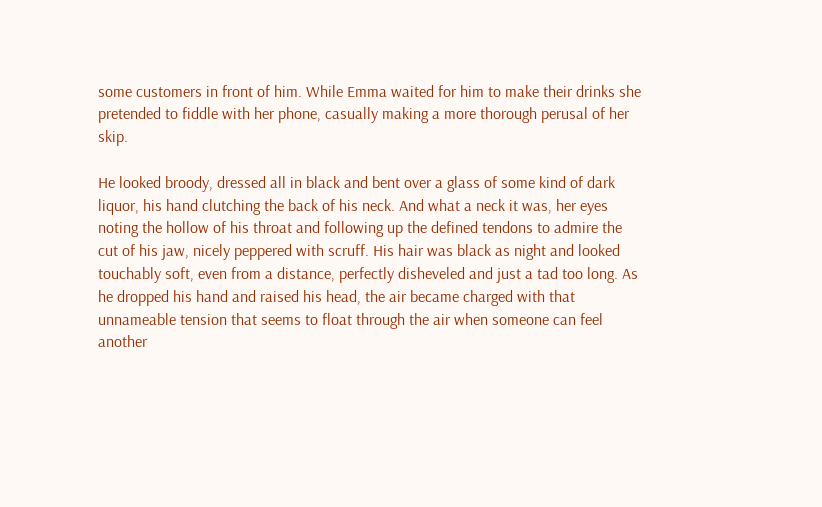some customers in front of him. While Emma waited for him to make their drinks she pretended to fiddle with her phone, casually making a more thorough perusal of her skip.

He looked broody, dressed all in black and bent over a glass of some kind of dark liquor, his hand clutching the back of his neck. And what a neck it was, her eyes noting the hollow of his throat and following up the defined tendons to admire the cut of his jaw, nicely peppered with scruff. His hair was black as night and looked touchably soft, even from a distance, perfectly disheveled and just a tad too long. As he dropped his hand and raised his head, the air became charged with that unnameable tension that seems to float through the air when someone can feel another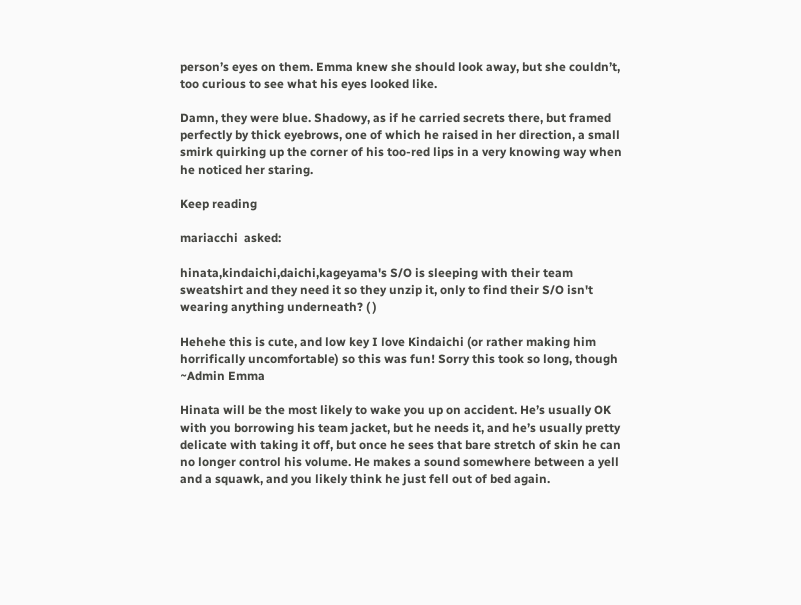person’s eyes on them. Emma knew she should look away, but she couldn’t, too curious to see what his eyes looked like.

Damn, they were blue. Shadowy, as if he carried secrets there, but framed perfectly by thick eyebrows, one of which he raised in her direction, a small smirk quirking up the corner of his too-red lips in a very knowing way when he noticed her staring.

Keep reading

mariacchi  asked:

hinata,kindaichi,daichi,kageyama's S/O is sleeping with their team sweatshirt and they need it so they unzip it, only to find their S/O isn't wearing anything underneath? ( )

Hehehe this is cute, and low key I love Kindaichi (or rather making him horrifically uncomfortable) so this was fun! Sorry this took so long, though
~Admin Emma

Hinata will be the most likely to wake you up on accident. He’s usually OK with you borrowing his team jacket, but he needs it, and he’s usually pretty delicate with taking it off, but once he sees that bare stretch of skin he can no longer control his volume. He makes a sound somewhere between a yell and a squawk, and you likely think he just fell out of bed again.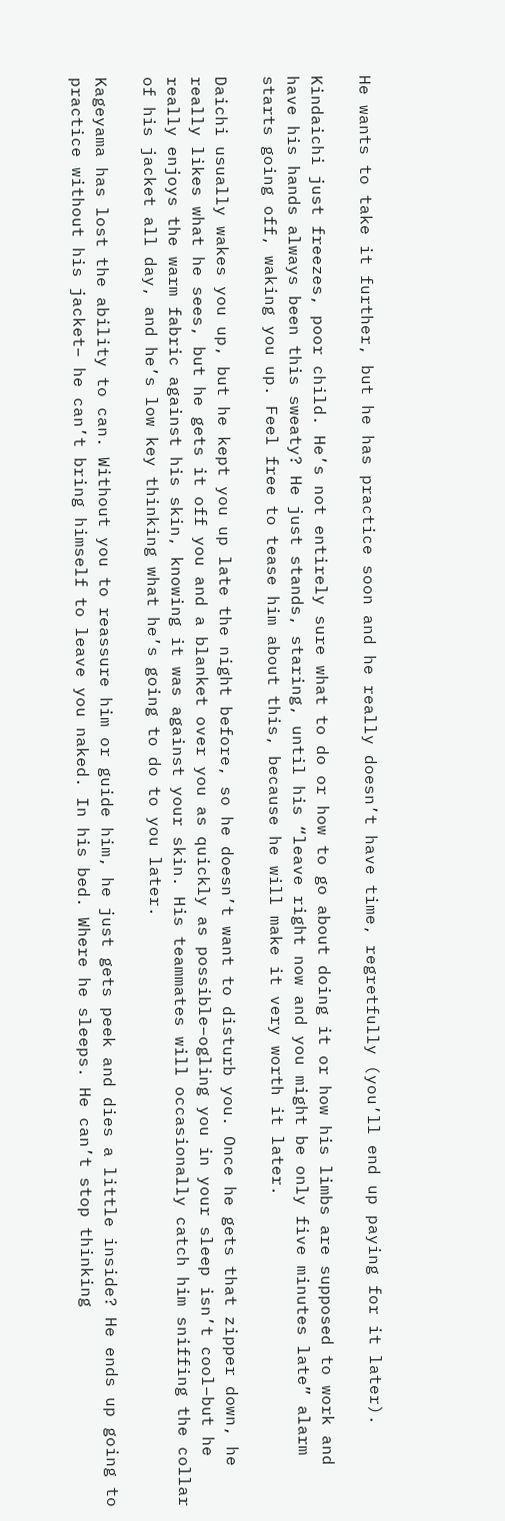He wants to take it further, but he has practice soon and he really doesn’t have time, regretfully (you’ll end up paying for it later).

Kindaichi just freezes, poor child. He’s not entirely sure what to do or how to go about doing it or how his limbs are supposed to work and have his hands always been this sweaty? He just stands, staring, until his “leave right now and you might be only five minutes late” alarm starts going off, waking you up. Feel free to tease him about this, because he will make it very worth it later.

Daichi usually wakes you up, but he kept you up late the night before, so he doesn’t want to disturb you. Once he gets that zipper down, he really likes what he sees, but he gets it off you and a blanket over you as quickly as possible–ogling you in your sleep isn’t cool–but he really enjoys the warm fabric against his skin, knowing it was against your skin. His teammates will occasionally catch him sniffing the collar of his jacket all day, and he’s low key thinking what he’s going to do to you later.

Kageyama has lost the ability to can. Without you to reassure him or guide him, he just gets peek and dies a little inside? He ends up going to practice without his jacket– he can’t bring himself to leave you naked. In his bed. Where he sleeps. He can’t stop thinking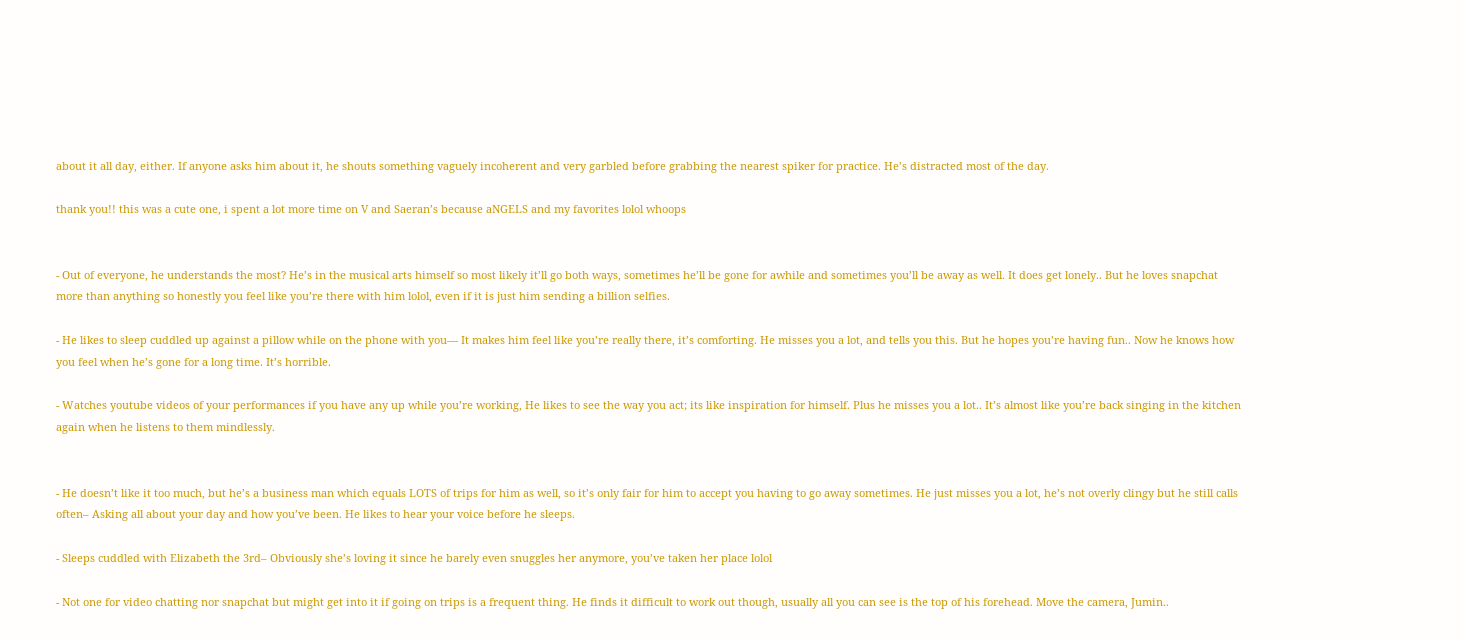about it all day, either. If anyone asks him about it, he shouts something vaguely incoherent and very garbled before grabbing the nearest spiker for practice. He’s distracted most of the day.

thank you!! this was a cute one, i spent a lot more time on V and Saeran’s because aNGELS and my favorites lolol whoops


- Out of everyone, he understands the most? He’s in the musical arts himself so most likely it’ll go both ways, sometimes he’ll be gone for awhile and sometimes you’ll be away as well. It does get lonely.. But he loves snapchat more than anything so honestly you feel like you’re there with him lolol, even if it is just him sending a billion selfies.

- He likes to sleep cuddled up against a pillow while on the phone with you— It makes him feel like you’re really there, it’s comforting. He misses you a lot, and tells you this. But he hopes you’re having fun.. Now he knows how you feel when he’s gone for a long time. It’s horrible.

- Watches youtube videos of your performances if you have any up while you’re working, He likes to see the way you act; its like inspiration for himself. Plus he misses you a lot.. It’s almost like you’re back singing in the kitchen again when he listens to them mindlessly.


- He doesn’t like it too much, but he’s a business man which equals LOTS of trips for him as well, so it’s only fair for him to accept you having to go away sometimes. He just misses you a lot, he’s not overly clingy but he still calls often– Asking all about your day and how you’ve been. He likes to hear your voice before he sleeps.

- Sleeps cuddled with Elizabeth the 3rd– Obviously she’s loving it since he barely even snuggles her anymore, you’ve taken her place lolol

- Not one for video chatting nor snapchat but might get into it if going on trips is a frequent thing. He finds it difficult to work out though, usually all you can see is the top of his forehead. Move the camera, Jumin..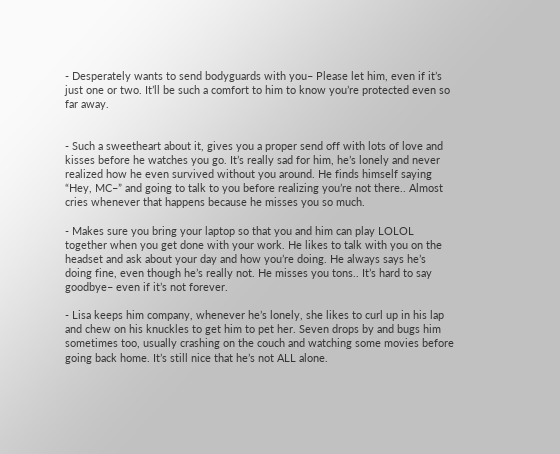- Desperately wants to send bodyguards with you– Please let him, even if it’s just one or two. It’ll be such a comfort to him to know you’re protected even so far away.


- Such a sweetheart about it, gives you a proper send off with lots of love and kisses before he watches you go. It’s really sad for him, he’s lonely and never realized how he even survived without you around. He finds himself saying “Hey, MC–” and going to talk to you before realizing you’re not there.. Almost cries whenever that happens because he misses you so much.

- Makes sure you bring your laptop so that you and him can play LOLOL together when you get done with your work. He likes to talk with you on the headset and ask about your day and how you’re doing. He always says he’s doing fine, even though he’s really not. He misses you tons.. It’s hard to say goodbye– even if it’s not forever.

- Lisa keeps him company, whenever he’s lonely, she likes to curl up in his lap and chew on his knuckles to get him to pet her. Seven drops by and bugs him sometimes too, usually crashing on the couch and watching some movies before going back home. It’s still nice that he’s not ALL alone.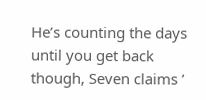He’s counting the days until you get back though, Seven claims ’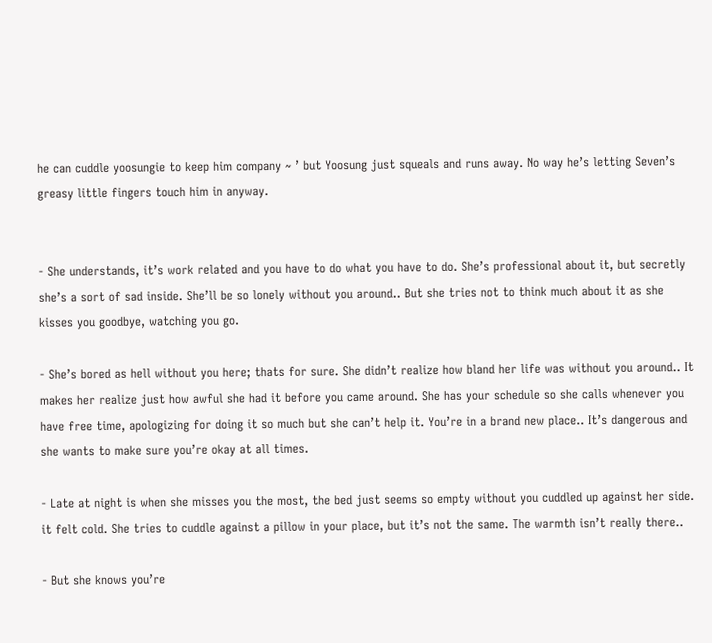he can cuddle yoosungie to keep him company ~ ’ but Yoosung just squeals and runs away. No way he’s letting Seven’s greasy little fingers touch him in anyway.


- She understands, it’s work related and you have to do what you have to do. She’s professional about it, but secretly she’s a sort of sad inside. She’ll be so lonely without you around.. But she tries not to think much about it as she kisses you goodbye, watching you go.

- She’s bored as hell without you here; thats for sure. She didn’t realize how bland her life was without you around.. It makes her realize just how awful she had it before you came around. She has your schedule so she calls whenever you have free time, apologizing for doing it so much but she can’t help it. You’re in a brand new place.. It’s dangerous and she wants to make sure you’re okay at all times.

- Late at night is when she misses you the most, the bed just seems so empty without you cuddled up against her side. it felt cold. She tries to cuddle against a pillow in your place, but it’s not the same. The warmth isn’t really there..

- But she knows you’re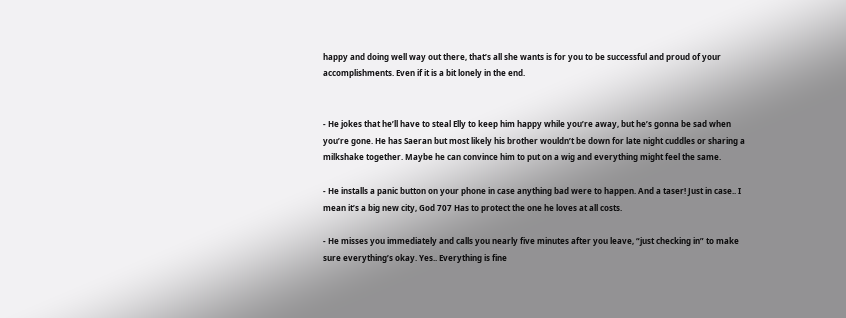happy and doing well way out there, that’s all she wants is for you to be successful and proud of your accomplishments. Even if it is a bit lonely in the end.


- He jokes that he’ll have to steal Elly to keep him happy while you’re away, but he’s gonna be sad when you’re gone. He has Saeran but most likely his brother wouldn’t be down for late night cuddles or sharing a milkshake together. Maybe he can convince him to put on a wig and everything might feel the same.

- He installs a panic button on your phone in case anything bad were to happen. And a taser! Just in case.. I mean it’s a big new city, God 707 Has to protect the one he loves at all costs.

- He misses you immediately and calls you nearly five minutes after you leave, “just checking in” to make sure everything’s okay. Yes.. Everything is fine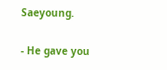Saeyoung.

- He gave you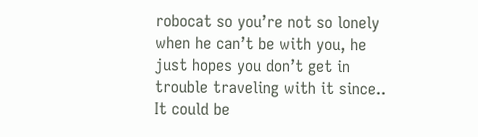robocat so you’re not so lonely when he can’t be with you, he just hopes you don’t get in trouble traveling with it since.. It could be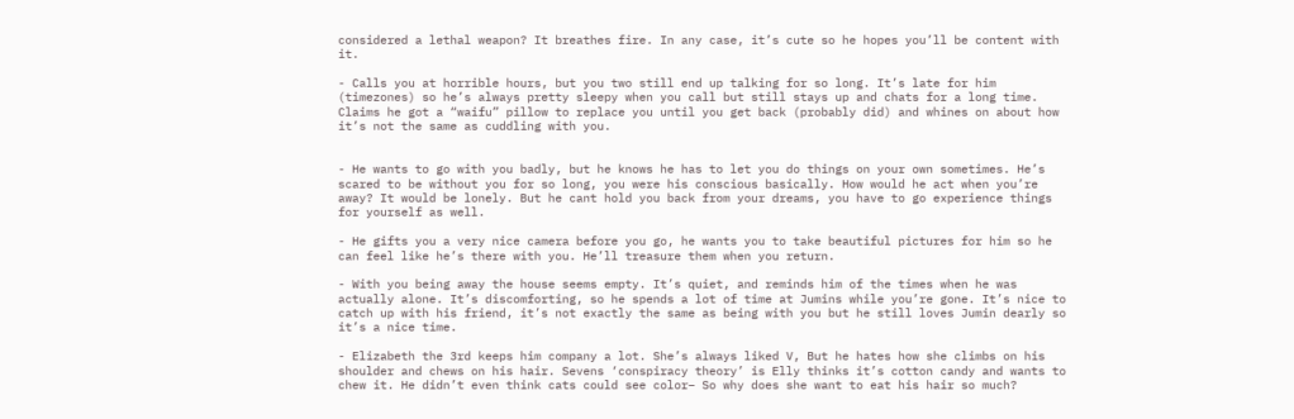considered a lethal weapon? It breathes fire. In any case, it’s cute so he hopes you’ll be content with it.

- Calls you at horrible hours, but you two still end up talking for so long. It’s late for him (timezones) so he’s always pretty sleepy when you call but still stays up and chats for a long time. Claims he got a “waifu” pillow to replace you until you get back (probably did) and whines on about how it’s not the same as cuddling with you.


- He wants to go with you badly, but he knows he has to let you do things on your own sometimes. He’s scared to be without you for so long, you were his conscious basically. How would he act when you’re away? It would be lonely. But he cant hold you back from your dreams, you have to go experience things for yourself as well.

- He gifts you a very nice camera before you go, he wants you to take beautiful pictures for him so he can feel like he’s there with you. He’ll treasure them when you return.

- With you being away the house seems empty. It’s quiet, and reminds him of the times when he was actually alone. It’s discomforting, so he spends a lot of time at Jumins while you’re gone. It’s nice to catch up with his friend, it’s not exactly the same as being with you but he still loves Jumin dearly so it’s a nice time.

- Elizabeth the 3rd keeps him company a lot. She’s always liked V, But he hates how she climbs on his shoulder and chews on his hair. Sevens ‘conspiracy theory’ is Elly thinks it’s cotton candy and wants to chew it. He didn’t even think cats could see color– So why does she want to eat his hair so much?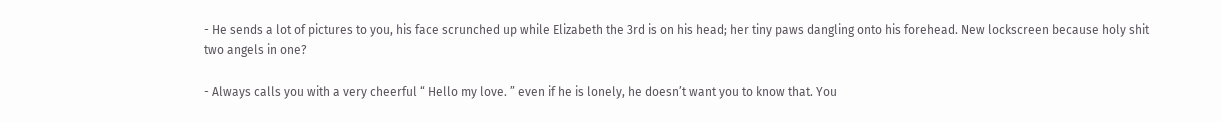- He sends a lot of pictures to you, his face scrunched up while Elizabeth the 3rd is on his head; her tiny paws dangling onto his forehead. New lockscreen because holy shit two angels in one?

- Always calls you with a very cheerful “ Hello my love. ” even if he is lonely, he doesn’t want you to know that. You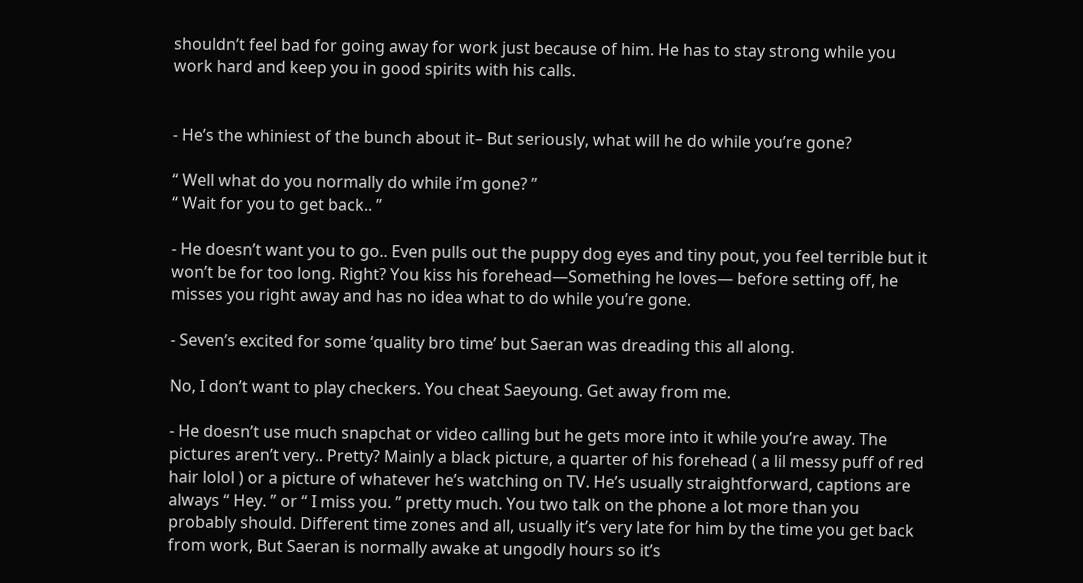shouldn’t feel bad for going away for work just because of him. He has to stay strong while you work hard and keep you in good spirits with his calls.


- He’s the whiniest of the bunch about it– But seriously, what will he do while you’re gone?

“ Well what do you normally do while i’m gone? ”
“ Wait for you to get back.. ”

- He doesn’t want you to go.. Even pulls out the puppy dog eyes and tiny pout, you feel terrible but it won’t be for too long. Right? You kiss his forehead—Something he loves— before setting off, he misses you right away and has no idea what to do while you’re gone.

- Seven’s excited for some ‘quality bro time’ but Saeran was dreading this all along.

No, I don’t want to play checkers. You cheat Saeyoung. Get away from me.

- He doesn’t use much snapchat or video calling but he gets more into it while you’re away. The pictures aren’t very.. Pretty? Mainly a black picture, a quarter of his forehead ( a lil messy puff of red hair lolol ) or a picture of whatever he’s watching on TV. He’s usually straightforward, captions are always “ Hey. ” or “ I miss you. ” pretty much. You two talk on the phone a lot more than you probably should. Different time zones and all, usually it’s very late for him by the time you get back from work, But Saeran is normally awake at ungodly hours so it’s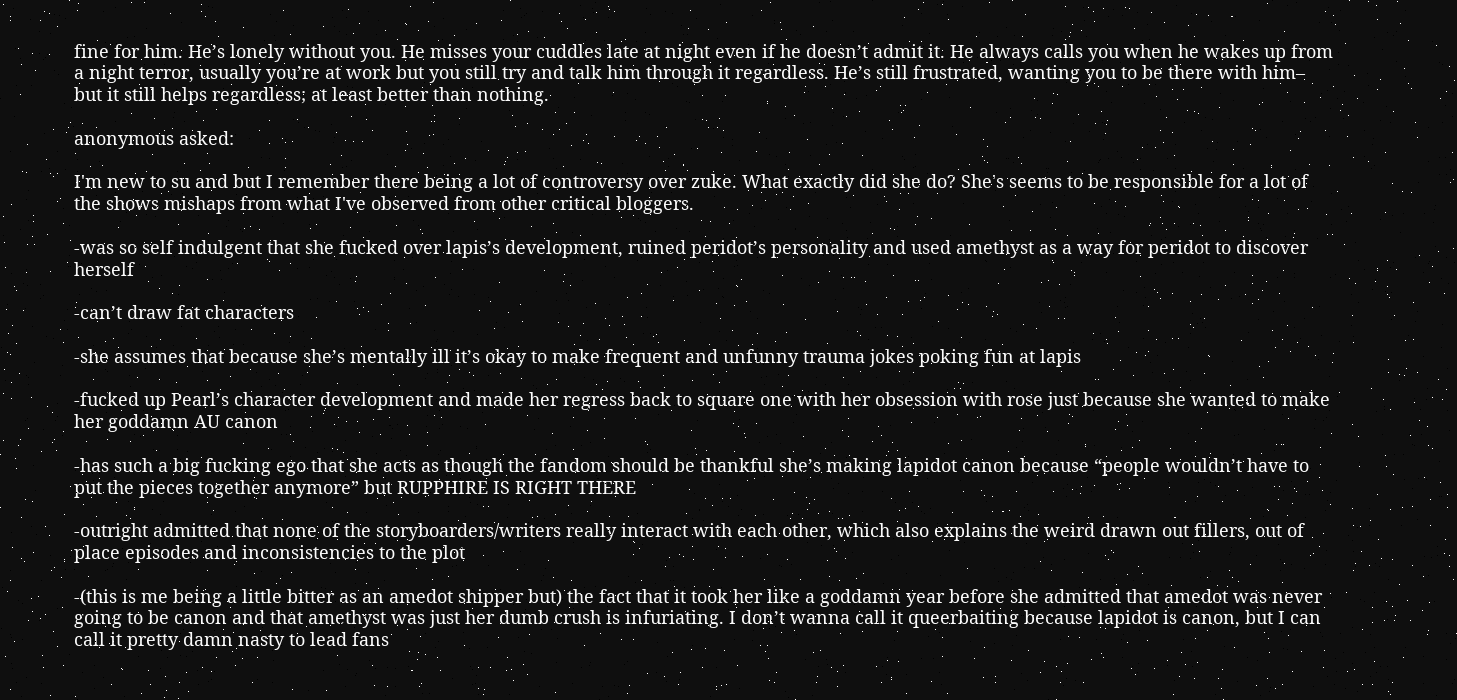fine for him. He’s lonely without you. He misses your cuddles late at night even if he doesn’t admit it. He always calls you when he wakes up from a night terror, usually you’re at work but you still try and talk him through it regardless. He’s still frustrated, wanting you to be there with him– but it still helps regardless; at least better than nothing.

anonymous asked:

I'm new to su and but I remember there being a lot of controversy over zuke. What exactly did she do? She's seems to be responsible for a lot of the shows mishaps from what I've observed from other critical bloggers.

-was so self indulgent that she fucked over lapis’s development, ruined peridot’s personality and used amethyst as a way for peridot to discover herself

-can’t draw fat characters

-she assumes that because she’s mentally ill it’s okay to make frequent and unfunny trauma jokes poking fun at lapis

-fucked up Pearl’s character development and made her regress back to square one with her obsession with rose just because she wanted to make her goddamn AU canon

-has such a big fucking ego that she acts as though the fandom should be thankful she’s making lapidot canon because “people wouldn’t have to put the pieces together anymore” but RUPPHIRE IS RIGHT THERE

-outright admitted that none of the storyboarders/writers really interact with each other, which also explains the weird drawn out fillers, out of place episodes and inconsistencies to the plot

-(this is me being a little bitter as an amedot shipper but) the fact that it took her like a goddamn year before she admitted that amedot was never going to be canon and that amethyst was just her dumb crush is infuriating. I don’t wanna call it queerbaiting because lapidot is canon, but I can call it pretty damn nasty to lead fans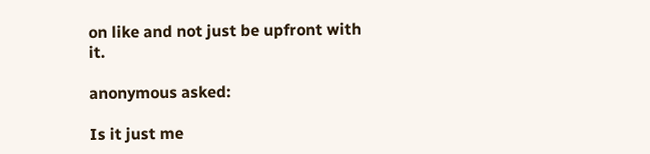on like and not just be upfront with it.

anonymous asked:

Is it just me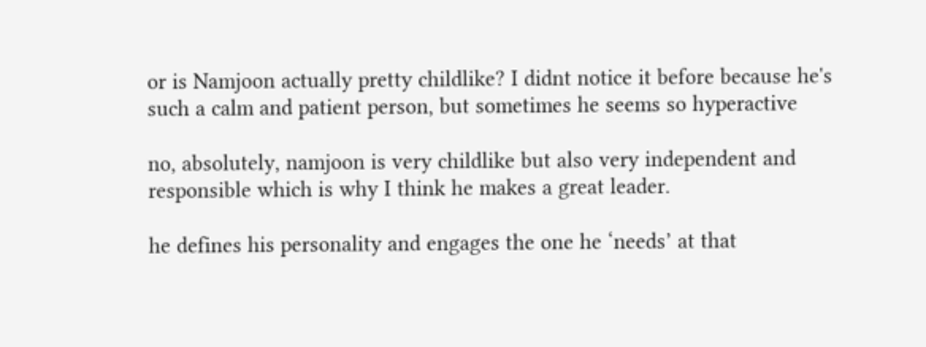or is Namjoon actually pretty childlike? I didnt notice it before because he's such a calm and patient person, but sometimes he seems so hyperactive

no, absolutely, namjoon is very childlike but also very independent and responsible which is why I think he makes a great leader.

he defines his personality and engages the one he ‘needs’ at that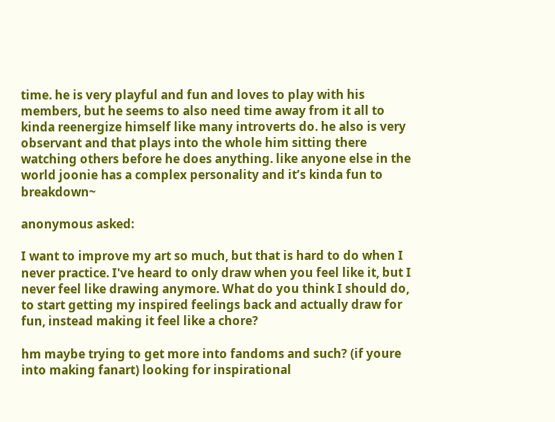time. he is very playful and fun and loves to play with his members, but he seems to also need time away from it all to kinda reenergize himself like many introverts do. he also is very observant and that plays into the whole him sitting there watching others before he does anything. like anyone else in the world joonie has a complex personality and it’s kinda fun to breakdown~

anonymous asked:

I want to improve my art so much, but that is hard to do when I never practice. I've heard to only draw when you feel like it, but I never feel like drawing anymore. What do you think I should do, to start getting my inspired feelings back and actually draw for fun, instead making it feel like a chore?

hm maybe trying to get more into fandoms and such? (if youre into making fanart) looking for inspirational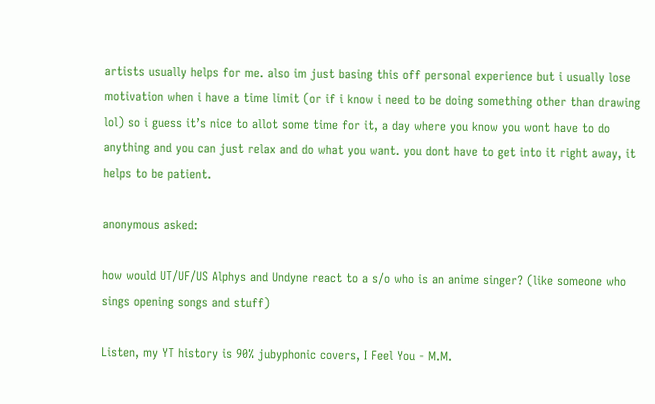artists usually helps for me. also im just basing this off personal experience but i usually lose motivation when i have a time limit (or if i know i need to be doing something other than drawing lol) so i guess it’s nice to allot some time for it, a day where you know you wont have to do anything and you can just relax and do what you want. you dont have to get into it right away, it helps to be patient.

anonymous asked:

how would UT/UF/US Alphys and Undyne react to a s/o who is an anime singer? (like someone who sings opening songs and stuff)

Listen, my YT history is 90% jubyphonic covers, I Feel You - M.M.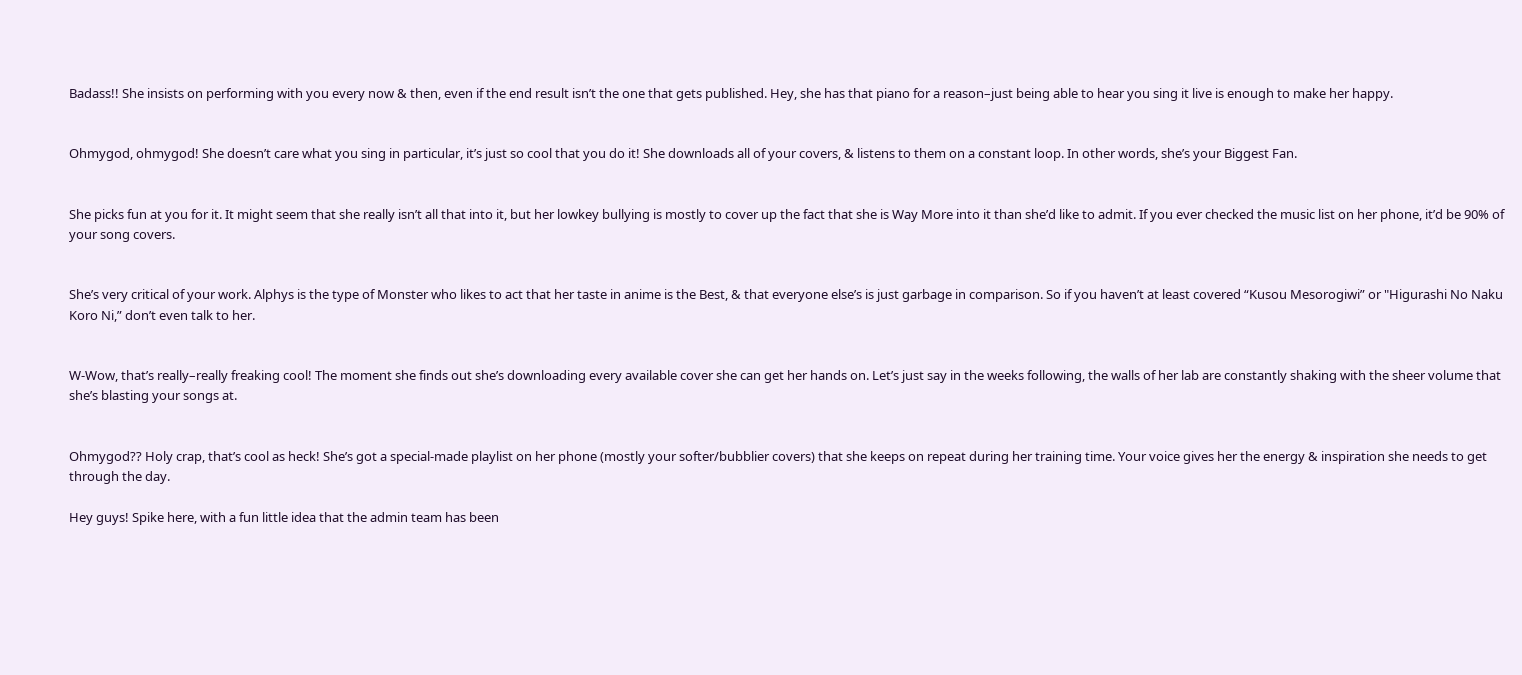Badass!! She insists on performing with you every now & then, even if the end result isn’t the one that gets published. Hey, she has that piano for a reason–just being able to hear you sing it live is enough to make her happy.


Ohmygod, ohmygod! She doesn’t care what you sing in particular, it’s just so cool that you do it! She downloads all of your covers, & listens to them on a constant loop. In other words, she’s your Biggest Fan.


She picks fun at you for it. It might seem that she really isn’t all that into it, but her lowkey bullying is mostly to cover up the fact that she is Way More into it than she’d like to admit. If you ever checked the music list on her phone, it’d be 90% of your song covers.


She’s very critical of your work. Alphys is the type of Monster who likes to act that her taste in anime is the Best, & that everyone else’s is just garbage in comparison. So if you haven’t at least covered “Kusou Mesorogiwi” or "Higurashi No Naku Koro Ni,” don’t even talk to her.


W-Wow, that’s really–really freaking cool! The moment she finds out she’s downloading every available cover she can get her hands on. Let’s just say in the weeks following, the walls of her lab are constantly shaking with the sheer volume that she’s blasting your songs at.


Ohmygod?? Holy crap, that’s cool as heck! She’s got a special-made playlist on her phone (mostly your softer/bubblier covers) that she keeps on repeat during her training time. Your voice gives her the energy & inspiration she needs to get through the day.

Hey guys! Spike here, with a fun little idea that the admin team has been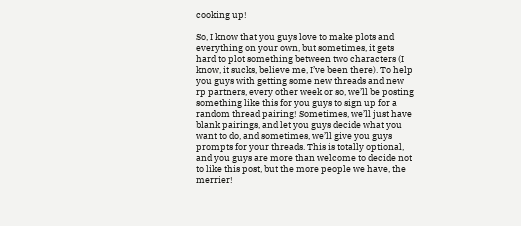cooking up!

So, I know that you guys love to make plots and everything on your own, but sometimes, it gets hard to plot something between two characters (I know, it sucks, believe me, I’ve been there). To help you guys with getting some new threads and new rp partners, every other week or so, we’ll be posting something like this for you guys to sign up for a random thread pairing! Sometimes, we’ll just have blank pairings, and let you guys decide what you want to do, and sometimes, we’ll give you guys prompts for your threads. This is totally optional, and you guys are more than welcome to decide not to like this post, but the more people we have, the merrier!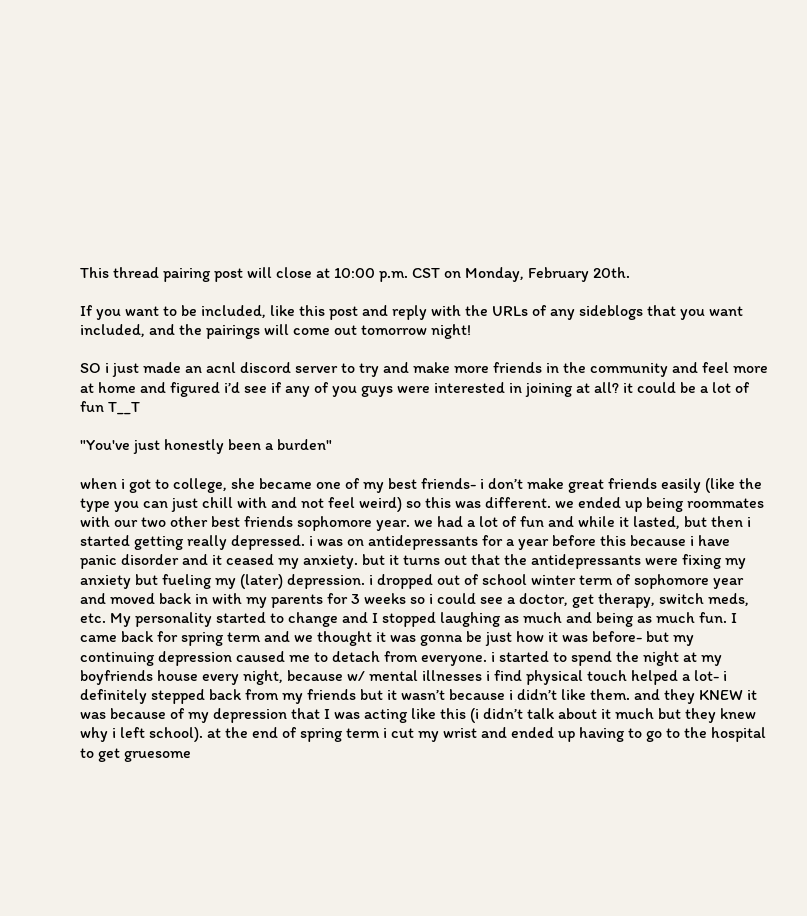This thread pairing post will close at 10:00 p.m. CST on Monday, February 20th.

If you want to be included, like this post and reply with the URLs of any sideblogs that you want included, and the pairings will come out tomorrow night!

SO i just made an acnl discord server to try and make more friends in the community and feel more at home and figured i’d see if any of you guys were interested in joining at all? it could be a lot of fun T__T

"You've just honestly been a burden"

when i got to college, she became one of my best friends- i don’t make great friends easily (like the type you can just chill with and not feel weird) so this was different. we ended up being roommates with our two other best friends sophomore year. we had a lot of fun and while it lasted, but then i started getting really depressed. i was on antidepressants for a year before this because i have panic disorder and it ceased my anxiety. but it turns out that the antidepressants were fixing my anxiety but fueling my (later) depression. i dropped out of school winter term of sophomore year and moved back in with my parents for 3 weeks so i could see a doctor, get therapy, switch meds, etc. My personality started to change and I stopped laughing as much and being as much fun. I came back for spring term and we thought it was gonna be just how it was before- but my continuing depression caused me to detach from everyone. i started to spend the night at my boyfriends house every night, because w/ mental illnesses i find physical touch helped a lot- i definitely stepped back from my friends but it wasn’t because i didn’t like them. and they KNEW it was because of my depression that I was acting like this (i didn’t talk about it much but they knew why i left school). at the end of spring term i cut my wrist and ended up having to go to the hospital to get gruesome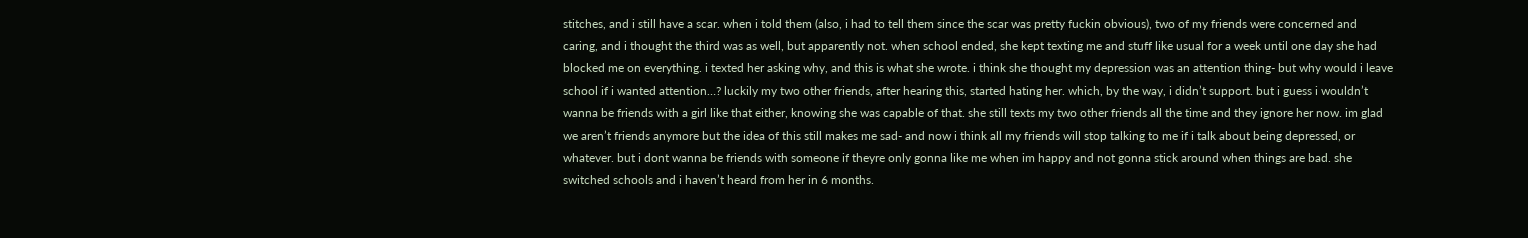stitches, and i still have a scar. when i told them (also, i had to tell them since the scar was pretty fuckin obvious), two of my friends were concerned and caring, and i thought the third was as well, but apparently not. when school ended, she kept texting me and stuff like usual for a week until one day she had blocked me on everything. i texted her asking why, and this is what she wrote. i think she thought my depression was an attention thing- but why would i leave school if i wanted attention…? luckily my two other friends, after hearing this, started hating her. which, by the way, i didn’t support. but i guess i wouldn’t wanna be friends with a girl like that either, knowing she was capable of that. she still texts my two other friends all the time and they ignore her now. im glad we aren’t friends anymore but the idea of this still makes me sad- and now i think all my friends will stop talking to me if i talk about being depressed, or whatever. but i dont wanna be friends with someone if theyre only gonna like me when im happy and not gonna stick around when things are bad. she switched schools and i haven’t heard from her in 6 months.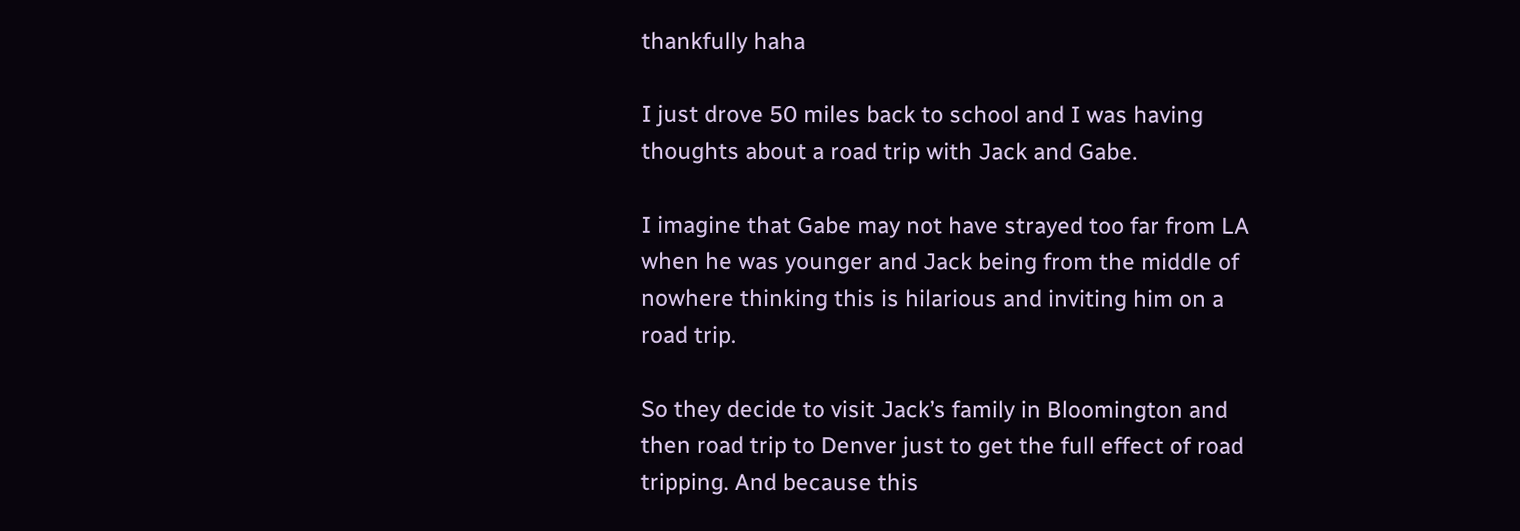thankfully haha

I just drove 50 miles back to school and I was having thoughts about a road trip with Jack and Gabe.

I imagine that Gabe may not have strayed too far from LA when he was younger and Jack being from the middle of nowhere thinking this is hilarious and inviting him on a road trip.

So they decide to visit Jack’s family in Bloomington and then road trip to Denver just to get the full effect of road tripping. And because this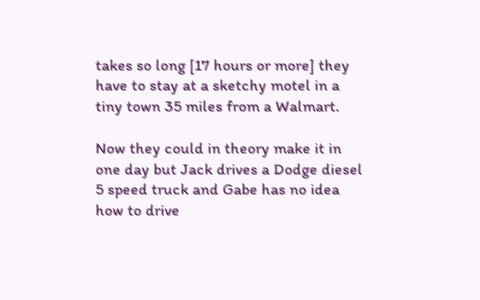takes so long [17 hours or more] they have to stay at a sketchy motel in a tiny town 35 miles from a Walmart.

Now they could in theory make it in one day but Jack drives a Dodge diesel 5 speed truck and Gabe has no idea how to drive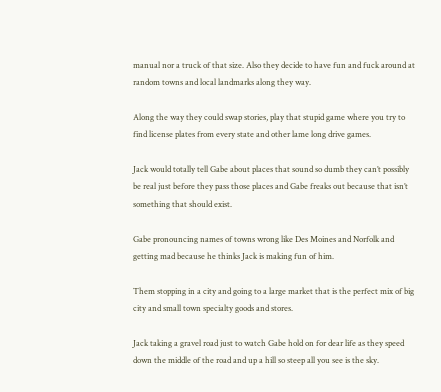manual nor a truck of that size. Also they decide to have fun and fuck around at random towns and local landmarks along they way.

Along the way they could swap stories, play that stupid game where you try to find license plates from every state and other lame long drive games.

Jack would totally tell Gabe about places that sound so dumb they can’t possibly be real just before they pass those places and Gabe freaks out because that isn’t something that should exist.

Gabe pronouncing names of towns wrong like Des Moines and Norfolk and getting mad because he thinks Jack is making fun of him.

Them stopping in a city and going to a large market that is the perfect mix of big city and small town specialty goods and stores.

Jack taking a gravel road just to watch Gabe hold on for dear life as they speed down the middle of the road and up a hill so steep all you see is the sky.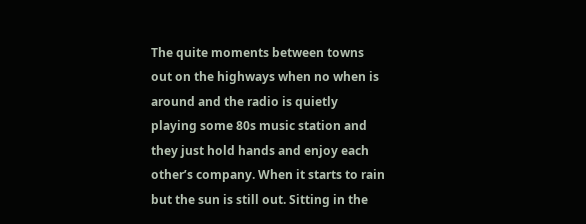The quite moments between towns out on the highways when no when is around and the radio is quietly playing some 80s music station and they just hold hands and enjoy each other’s company. When it starts to rain but the sun is still out. Sitting in the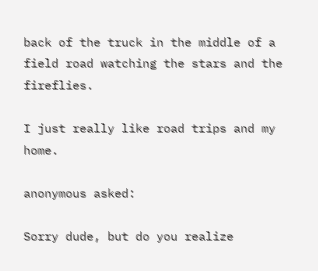back of the truck in the middle of a field road watching the stars and the fireflies.

I just really like road trips and my home.

anonymous asked:

Sorry dude, but do you realize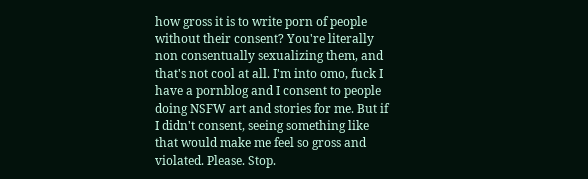how gross it is to write porn of people without their consent? You're literally non consentually sexualizing them, and that's not cool at all. I'm into omo, fuck I have a pornblog and I consent to people doing NSFW art and stories for me. But if I didn't consent, seeing something like that would make me feel so gross and violated. Please. Stop.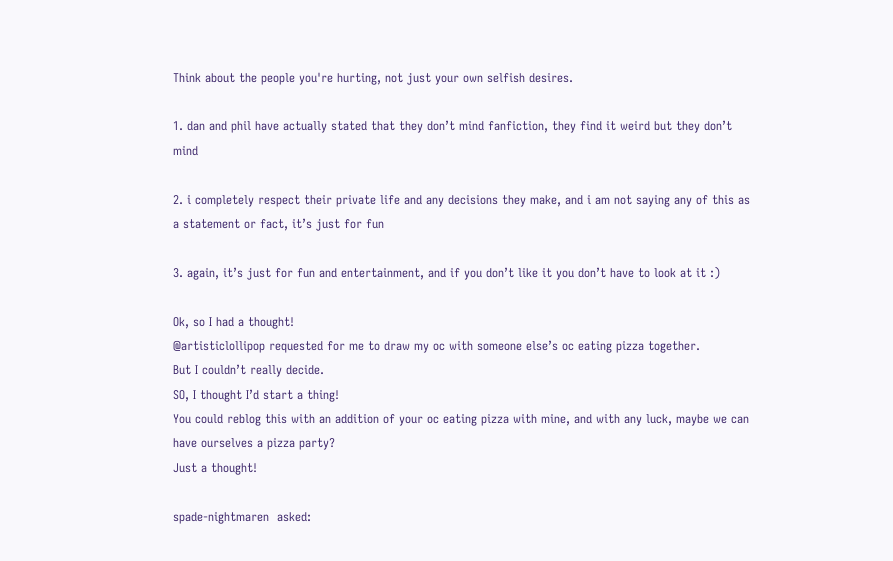Think about the people you're hurting, not just your own selfish desires.

1. dan and phil have actually stated that they don’t mind fanfiction, they find it weird but they don’t mind

2. i completely respect their private life and any decisions they make, and i am not saying any of this as a statement or fact, it’s just for fun

3. again, it’s just for fun and entertainment, and if you don’t like it you don’t have to look at it :)

Ok, so I had a thought!
@artisticlollipop requested for me to draw my oc with someone else’s oc eating pizza together.
But I couldn’t really decide.
SO, I thought I’d start a thing!
You could reblog this with an addition of your oc eating pizza with mine, and with any luck, maybe we can have ourselves a pizza party?
Just a thought!

spade-nightmaren  asked: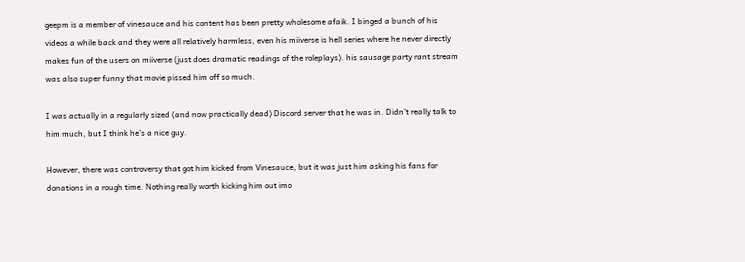geepm is a member of vinesauce and his content has been pretty wholesome afaik. I binged a bunch of his videos a while back and they were all relatively harmless, even his miiverse is hell series where he never directly makes fun of the users on miiverse (just does dramatic readings of the roleplays). his sausage party rant stream was also super funny that movie pissed him off so much.

I was actually in a regularly sized (and now practically dead) Discord server that he was in. Didn’t really talk to him much, but I think he’s a nice guy.

However, there was controversy that got him kicked from Vinesauce, but it was just him asking his fans for donations in a rough time. Nothing really worth kicking him out imo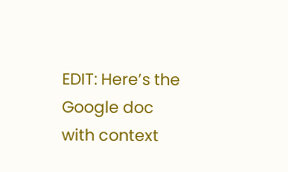EDIT: Here’s the Google doc with context